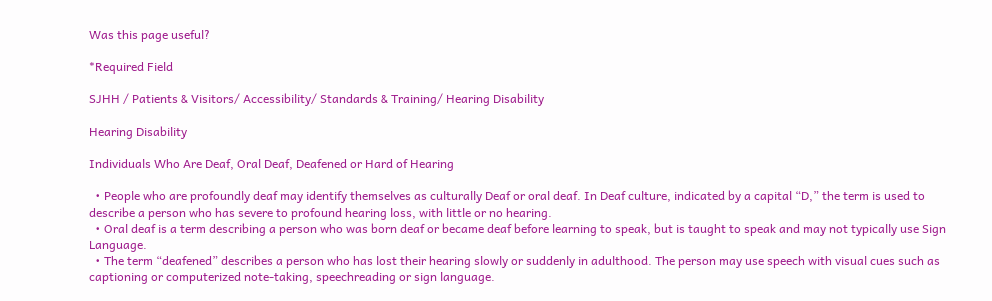Was this page useful?

*Required Field

SJHH / Patients & Visitors/ Accessibility/ Standards & Training/ Hearing Disability

Hearing Disability

Individuals Who Are Deaf, Oral Deaf, Deafened or Hard of Hearing

  • People who are profoundly deaf may identify themselves as culturally Deaf or oral deaf. In Deaf culture, indicated by a capital “D,” the term is used to describe a person who has severe to profound hearing loss, with little or no hearing.
  • Oral deaf is a term describing a person who was born deaf or became deaf before learning to speak, but is taught to speak and may not typically use Sign Language.
  • The term “deafened” describes a person who has lost their hearing slowly or suddenly in adulthood. The person may use speech with visual cues such as captioning or computerized note-taking, speechreading or sign language.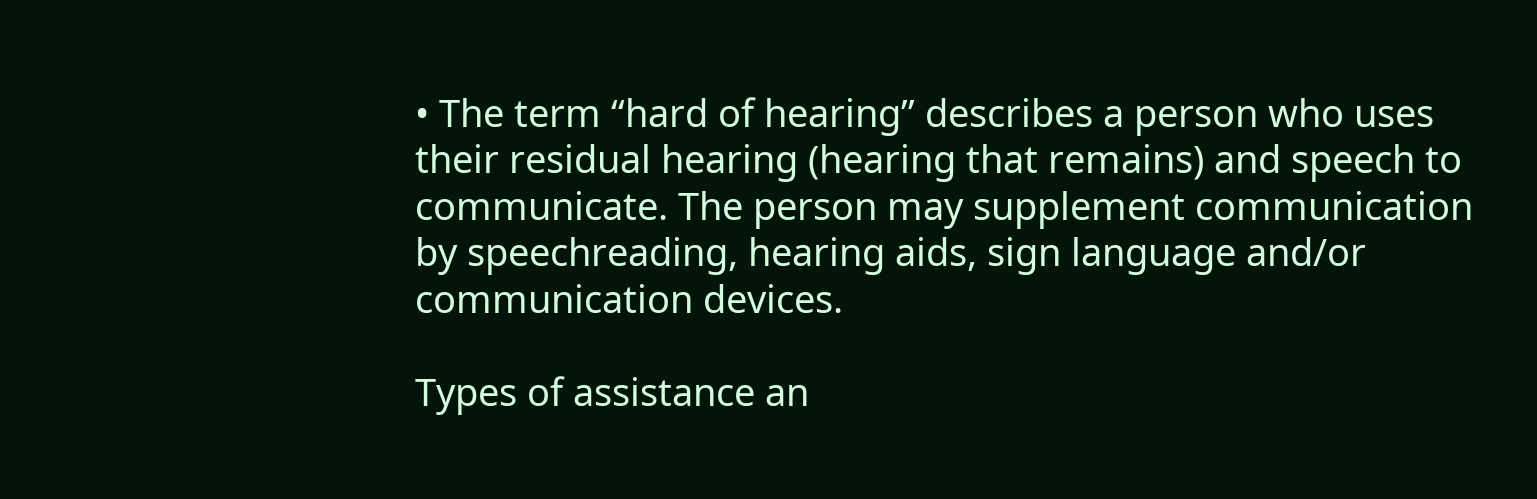• The term “hard of hearing” describes a person who uses their residual hearing (hearing that remains) and speech to communicate. The person may supplement communication by speechreading, hearing aids, sign language and/or communication devices.

Types of assistance an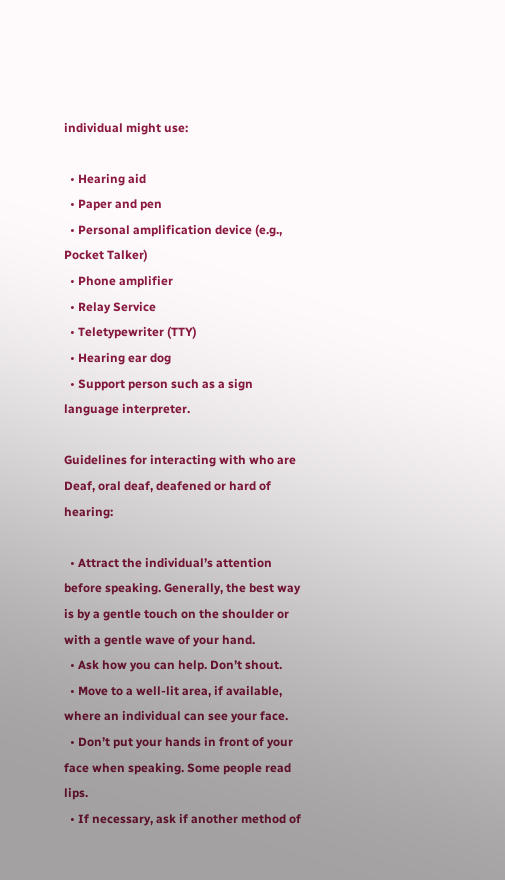individual might use:

  • Hearing aid
  • Paper and pen
  • Personal amplification device (e.g., Pocket Talker)
  • Phone amplifier
  • Relay Service
  • Teletypewriter (TTY)
  • Hearing ear dog
  • Support person such as a sign language interpreter.

Guidelines for interacting with who are Deaf, oral deaf, deafened or hard of hearing:

  • Attract the individual’s attention before speaking. Generally, the best way is by a gentle touch on the shoulder or with a gentle wave of your hand.
  • Ask how you can help. Don’t shout.
  • Move to a well-lit area, if available, where an individual can see your face.
  • Don’t put your hands in front of your face when speaking. Some people read lips.
  • If necessary, ask if another method of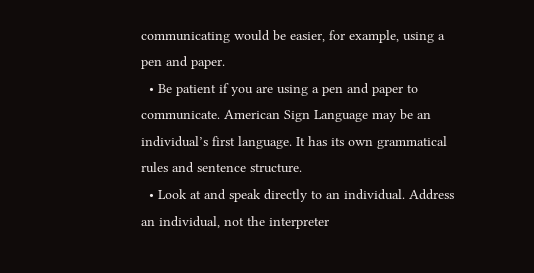communicating would be easier, for example, using a pen and paper.
  • Be patient if you are using a pen and paper to communicate. American Sign Language may be an individual’s first language. It has its own grammatical rules and sentence structure.
  • Look at and speak directly to an individual. Address an individual, not the interpreter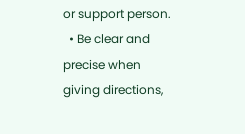or support person.
  • Be clear and precise when giving directions,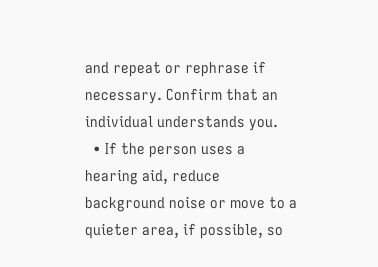and repeat or rephrase if necessary. Confirm that an individual understands you.
  • If the person uses a hearing aid, reduce background noise or move to a quieter area, if possible, so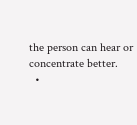the person can hear or concentrate better.
  •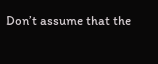Don’t assume that the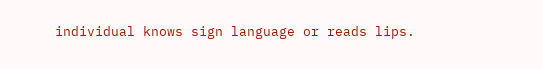individual knows sign language or reads lips.